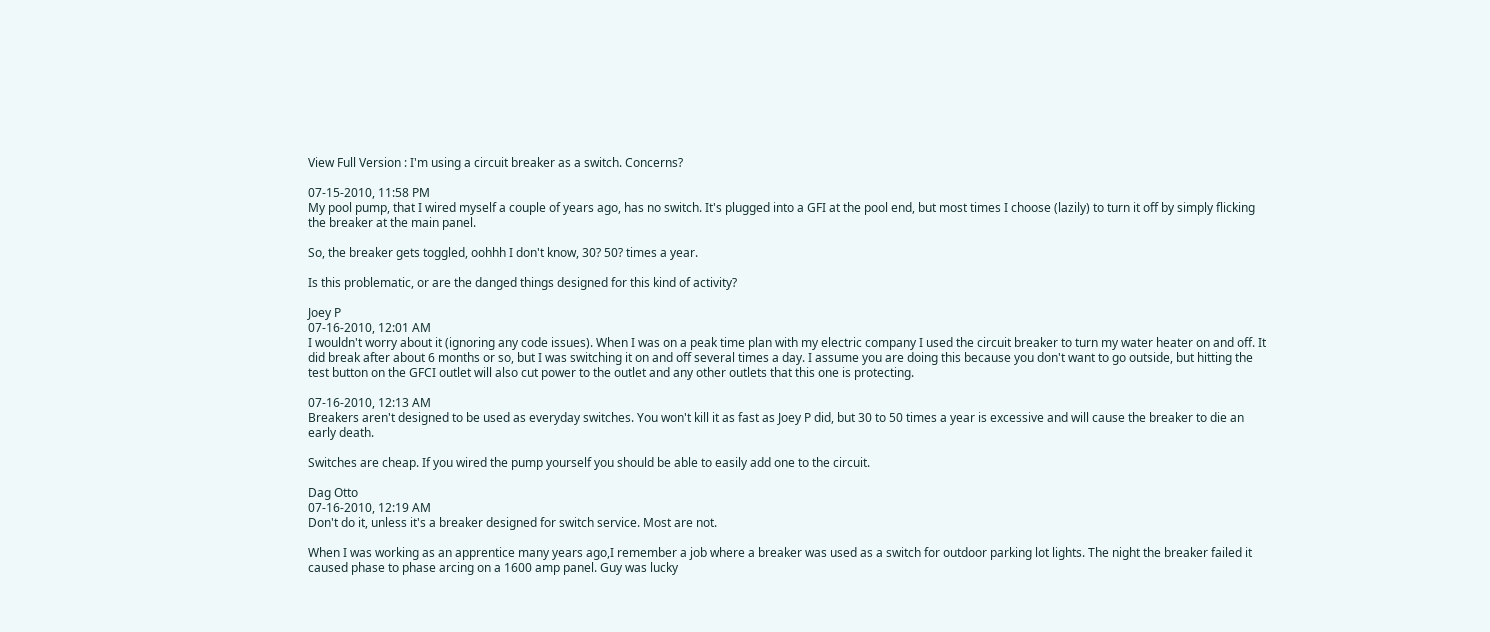View Full Version : I'm using a circuit breaker as a switch. Concerns?

07-15-2010, 11:58 PM
My pool pump, that I wired myself a couple of years ago, has no switch. It's plugged into a GFI at the pool end, but most times I choose (lazily) to turn it off by simply flicking the breaker at the main panel.

So, the breaker gets toggled, oohhh I don't know, 30? 50? times a year.

Is this problematic, or are the danged things designed for this kind of activity?

Joey P
07-16-2010, 12:01 AM
I wouldn't worry about it (ignoring any code issues). When I was on a peak time plan with my electric company I used the circuit breaker to turn my water heater on and off. It did break after about 6 months or so, but I was switching it on and off several times a day. I assume you are doing this because you don't want to go outside, but hitting the test button on the GFCI outlet will also cut power to the outlet and any other outlets that this one is protecting.

07-16-2010, 12:13 AM
Breakers aren't designed to be used as everyday switches. You won't kill it as fast as Joey P did, but 30 to 50 times a year is excessive and will cause the breaker to die an early death.

Switches are cheap. If you wired the pump yourself you should be able to easily add one to the circuit.

Dag Otto
07-16-2010, 12:19 AM
Don't do it, unless it's a breaker designed for switch service. Most are not.

When I was working as an apprentice many years ago,I remember a job where a breaker was used as a switch for outdoor parking lot lights. The night the breaker failed it caused phase to phase arcing on a 1600 amp panel. Guy was lucky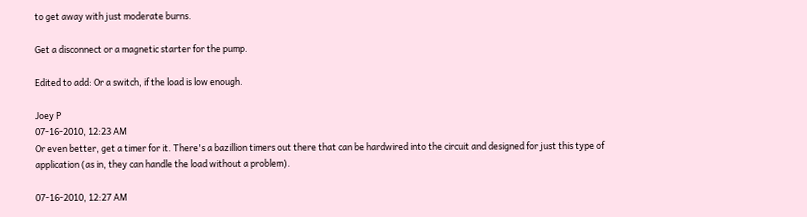to get away with just moderate burns.

Get a disconnect or a magnetic starter for the pump.

Edited to add: Or a switch, if the load is low enough.

Joey P
07-16-2010, 12:23 AM
Or even better, get a timer for it. There's a bazillion timers out there that can be hardwired into the circuit and designed for just this type of application (as in, they can handle the load without a problem).

07-16-2010, 12:27 AM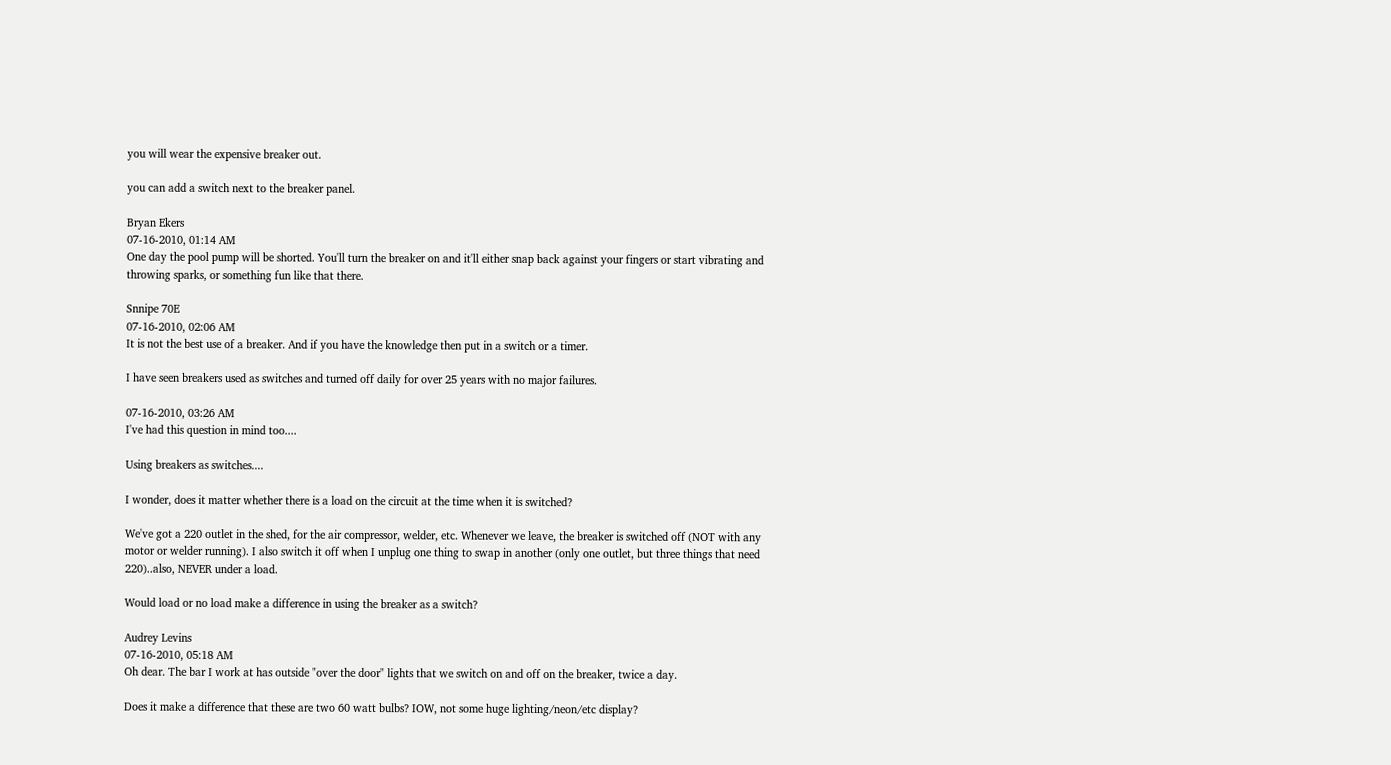you will wear the expensive breaker out.

you can add a switch next to the breaker panel.

Bryan Ekers
07-16-2010, 01:14 AM
One day the pool pump will be shorted. You'll turn the breaker on and it'll either snap back against your fingers or start vibrating and throwing sparks, or something fun like that there.

Snnipe 70E
07-16-2010, 02:06 AM
It is not the best use of a breaker. And if you have the knowledge then put in a switch or a timer.

I have seen breakers used as switches and turned off daily for over 25 years with no major failures.

07-16-2010, 03:26 AM
I've had this question in mind too....

Using breakers as switches....

I wonder, does it matter whether there is a load on the circuit at the time when it is switched?

We've got a 220 outlet in the shed, for the air compressor, welder, etc. Whenever we leave, the breaker is switched off (NOT with any motor or welder running). I also switch it off when I unplug one thing to swap in another (only one outlet, but three things that need 220)..also, NEVER under a load.

Would load or no load make a difference in using the breaker as a switch?

Audrey Levins
07-16-2010, 05:18 AM
Oh dear. The bar I work at has outside "over the door" lights that we switch on and off on the breaker, twice a day.

Does it make a difference that these are two 60 watt bulbs? IOW, not some huge lighting/neon/etc display?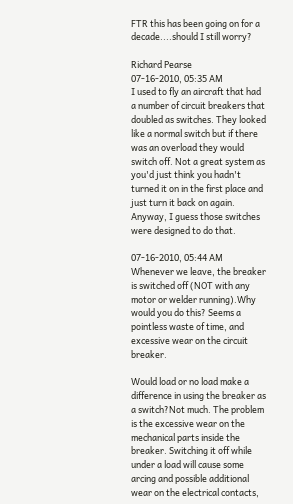FTR this has been going on for a decade....should I still worry?

Richard Pearse
07-16-2010, 05:35 AM
I used to fly an aircraft that had a number of circuit breakers that doubled as switches. They looked like a normal switch but if there was an overload they would switch off. Not a great system as you'd just think you hadn't turned it on in the first place and just turn it back on again. Anyway, I guess those switches were designed to do that.

07-16-2010, 05:44 AM
Whenever we leave, the breaker is switched off (NOT with any motor or welder running).Why would you do this? Seems a pointless waste of time, and excessive wear on the circuit breaker.

Would load or no load make a difference in using the breaker as a switch?Not much. The problem is the excessive wear on the mechanical parts inside the breaker. Switching it off while under a load will cause some arcing and possible additional wear on the electrical contacts,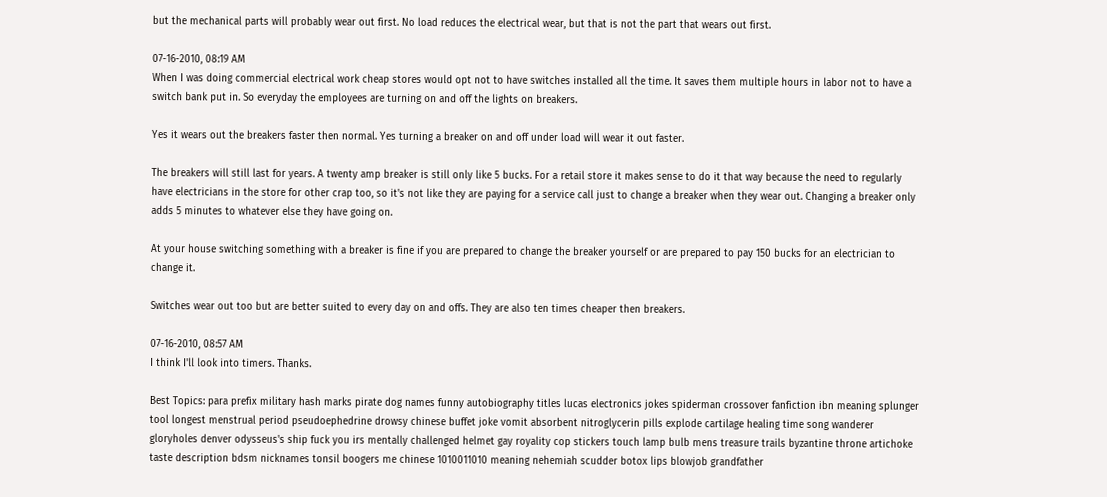but the mechanical parts will probably wear out first. No load reduces the electrical wear, but that is not the part that wears out first.

07-16-2010, 08:19 AM
When I was doing commercial electrical work cheap stores would opt not to have switches installed all the time. It saves them multiple hours in labor not to have a switch bank put in. So everyday the employees are turning on and off the lights on breakers.

Yes it wears out the breakers faster then normal. Yes turning a breaker on and off under load will wear it out faster.

The breakers will still last for years. A twenty amp breaker is still only like 5 bucks. For a retail store it makes sense to do it that way because the need to regularly have electricians in the store for other crap too, so it's not like they are paying for a service call just to change a breaker when they wear out. Changing a breaker only adds 5 minutes to whatever else they have going on.

At your house switching something with a breaker is fine if you are prepared to change the breaker yourself or are prepared to pay 150 bucks for an electrician to change it.

Switches wear out too but are better suited to every day on and offs. They are also ten times cheaper then breakers.

07-16-2010, 08:57 AM
I think I'll look into timers. Thanks.

Best Topics: para prefix military hash marks pirate dog names funny autobiography titles lucas electronics jokes spiderman crossover fanfiction ibn meaning splunger tool longest menstrual period pseudoephedrine drowsy chinese buffet joke vomit absorbent nitroglycerin pills explode cartilage healing time song wanderer gloryholes denver odysseus's ship fuck you irs mentally challenged helmet gay royality cop stickers touch lamp bulb mens treasure trails byzantine throne artichoke taste description bdsm nicknames tonsil boogers me chinese 1010011010 meaning nehemiah scudder botox lips blowjob grandfather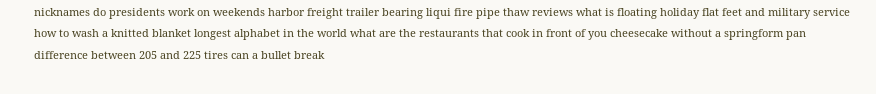nicknames do presidents work on weekends harbor freight trailer bearing liqui fire pipe thaw reviews what is floating holiday flat feet and military service how to wash a knitted blanket longest alphabet in the world what are the restaurants that cook in front of you cheesecake without a springform pan difference between 205 and 225 tires can a bullet break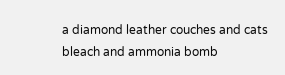a diamond leather couches and cats bleach and ammonia bomb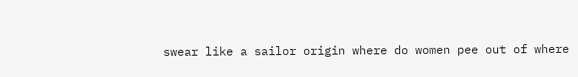swear like a sailor origin where do women pee out of where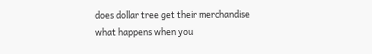does dollar tree get their merchandise what happens when you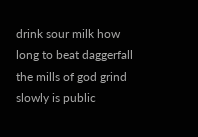drink sour milk how long to beat daggerfall the mills of god grind slowly is public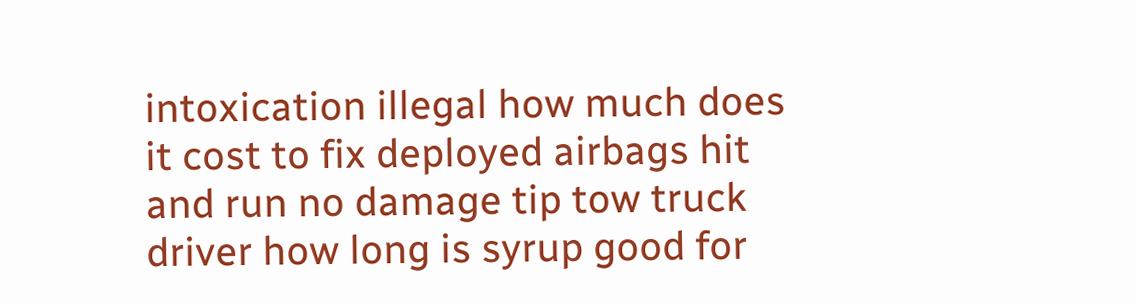intoxication illegal how much does it cost to fix deployed airbags hit and run no damage tip tow truck driver how long is syrup good for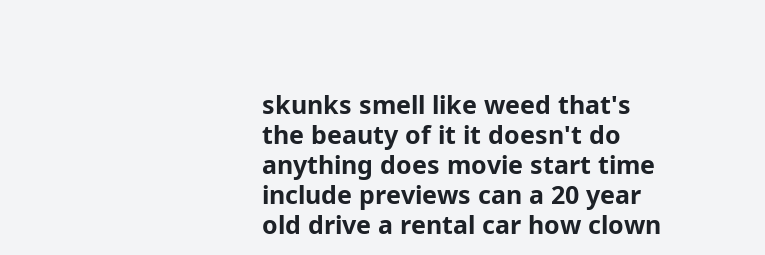skunks smell like weed that's the beauty of it it doesn't do anything does movie start time include previews can a 20 year old drive a rental car how clown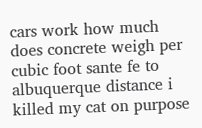cars work how much does concrete weigh per cubic foot sante fe to albuquerque distance i killed my cat on purpose